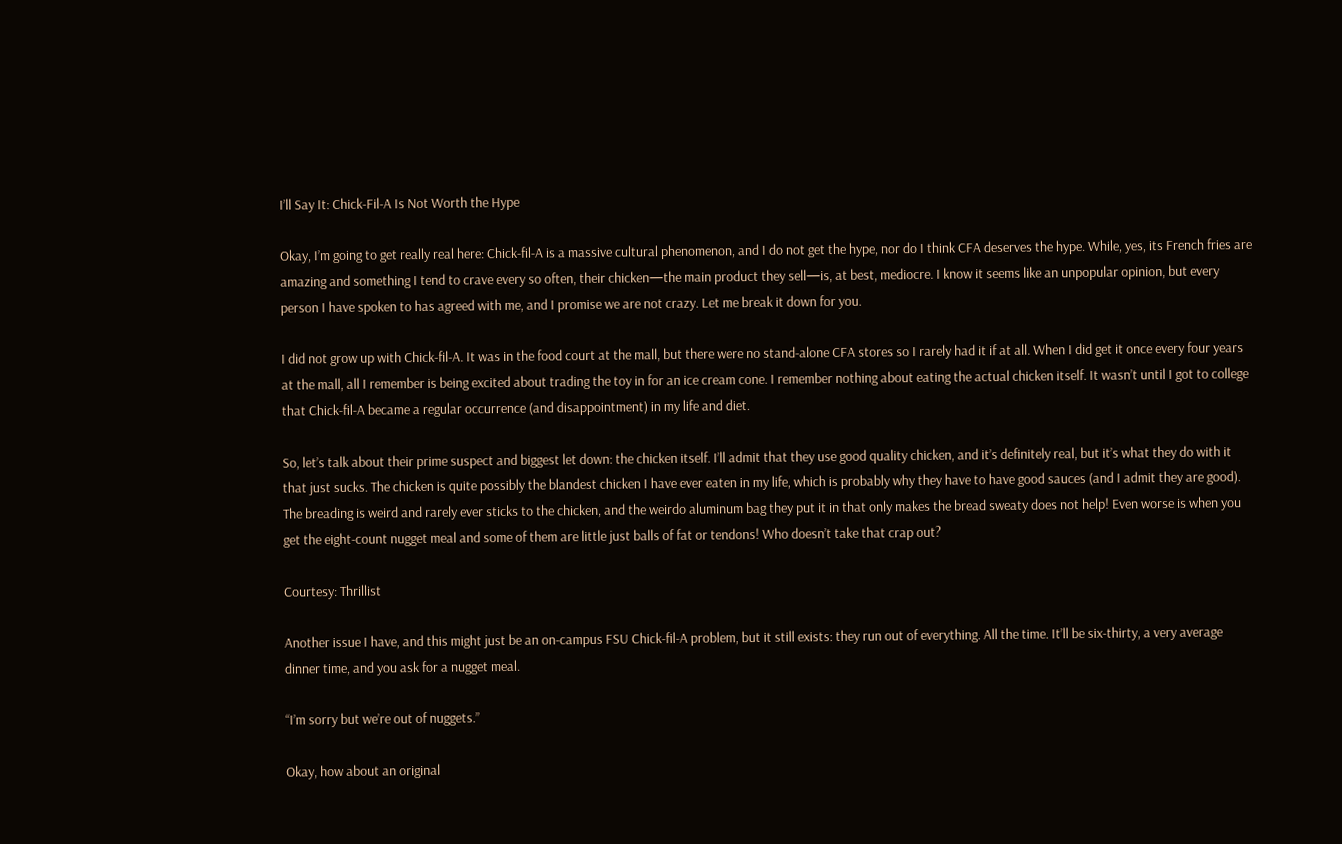I’ll Say It: Chick-Fil-A Is Not Worth the Hype

Okay, I’m going to get really real here: Chick-fil-A is a massive cultural phenomenon, and I do not get the hype, nor do I think CFA deserves the hype. While, yes, its French fries are amazing and something I tend to crave every so often, their chicken—the main product they sell—is, at best, mediocre. I know it seems like an unpopular opinion, but every person I have spoken to has agreed with me, and I promise we are not crazy. Let me break it down for you.

I did not grow up with Chick-fil-A. It was in the food court at the mall, but there were no stand-alone CFA stores so I rarely had it if at all. When I did get it once every four years at the mall, all I remember is being excited about trading the toy in for an ice cream cone. I remember nothing about eating the actual chicken itself. It wasn’t until I got to college that Chick-fil-A became a regular occurrence (and disappointment) in my life and diet.

So, let’s talk about their prime suspect and biggest let down: the chicken itself. I’ll admit that they use good quality chicken, and it’s definitely real, but it’s what they do with it that just sucks. The chicken is quite possibly the blandest chicken I have ever eaten in my life, which is probably why they have to have good sauces (and I admit they are good). The breading is weird and rarely ever sticks to the chicken, and the weirdo aluminum bag they put it in that only makes the bread sweaty does not help! Even worse is when you get the eight-count nugget meal and some of them are little just balls of fat or tendons! Who doesn’t take that crap out?

Courtesy: Thrillist

Another issue I have, and this might just be an on-campus FSU Chick-fil-A problem, but it still exists: they run out of everything. All the time. It’ll be six-thirty, a very average dinner time, and you ask for a nugget meal.

“I’m sorry but we’re out of nuggets.”

Okay, how about an original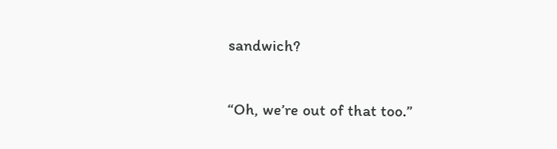sandwich?

“Oh, we’re out of that too.”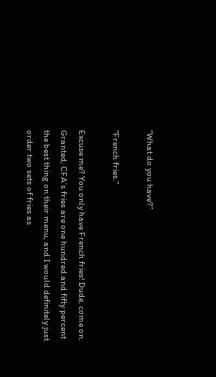“What do you have?”

“French fries.”

Excuse me? You only have French fries! Dude, come on. Granted, CFA’s fries are one hundred and fifty percent the best thing on their menu, and I would definitely just order two sets of fries as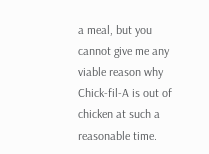a meal, but you cannot give me any viable reason why Chick-fil-A is out of chicken at such a reasonable time.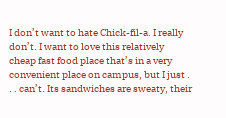I don’t want to hate Chick-fil-a. I really don’t. I want to love this relatively cheap fast food place that’s in a very convenient place on campus, but I just . . . can’t. Its sandwiches are sweaty, their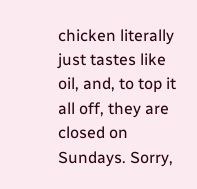chicken literally just tastes like oil, and, to top it all off, they are closed on Sundays. Sorry,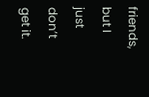friends, but I just don’t get it.